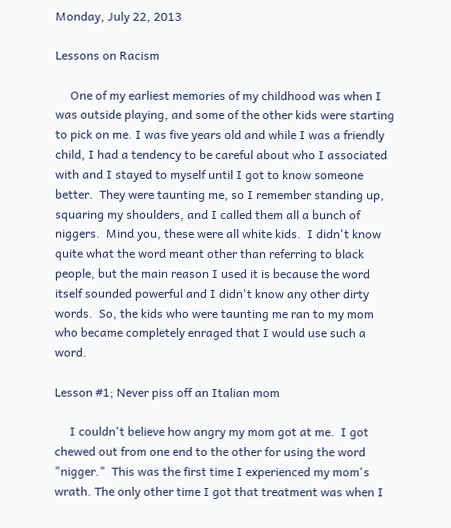Monday, July 22, 2013

Lessons on Racism

     One of my earliest memories of my childhood was when I was outside playing, and some of the other kids were starting to pick on me. I was five years old and while I was a friendly child, I had a tendency to be careful about who I associated with and I stayed to myself until I got to know someone better.  They were taunting me, so I remember standing up, squaring my shoulders, and I called them all a bunch of niggers.  Mind you, these were all white kids.  I didn't know quite what the word meant other than referring to black people, but the main reason I used it is because the word itself sounded powerful and I didn't know any other dirty words.  So, the kids who were taunting me ran to my mom who became completely enraged that I would use such a word.

Lesson #1; Never piss off an Italian mom

     I couldn't believe how angry my mom got at me.  I got chewed out from one end to the other for using the word "nigger."  This was the first time I experienced my mom's wrath. The only other time I got that treatment was when I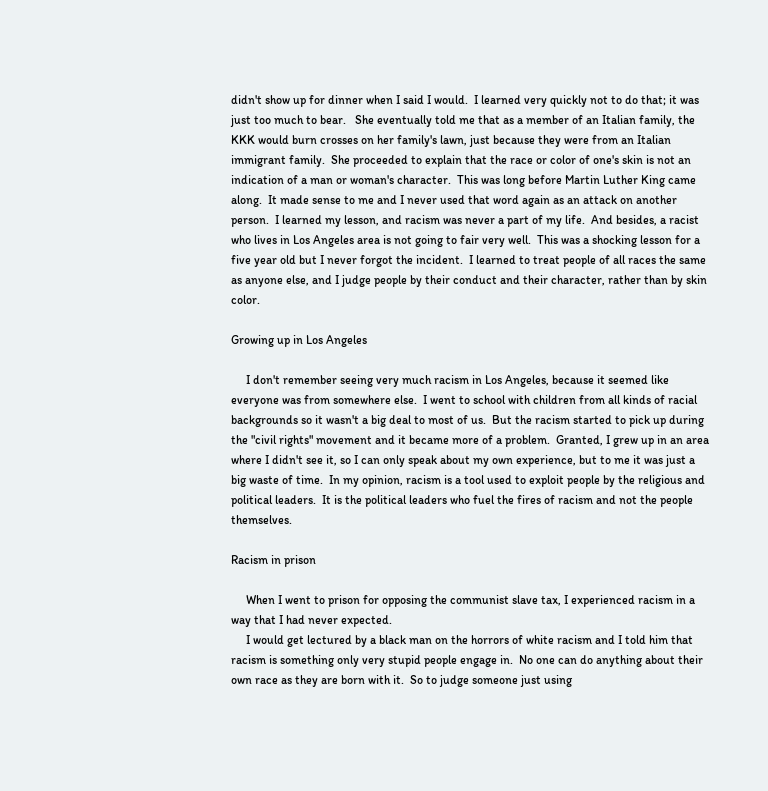didn't show up for dinner when I said I would.  I learned very quickly not to do that; it was just too much to bear.   She eventually told me that as a member of an Italian family, the KKK would burn crosses on her family's lawn, just because they were from an Italian immigrant family.  She proceeded to explain that the race or color of one's skin is not an indication of a man or woman's character.  This was long before Martin Luther King came along.  It made sense to me and I never used that word again as an attack on another person.  I learned my lesson, and racism was never a part of my life.  And besides, a racist who lives in Los Angeles area is not going to fair very well.  This was a shocking lesson for a five year old but I never forgot the incident.  I learned to treat people of all races the same as anyone else, and I judge people by their conduct and their character, rather than by skin color.

Growing up in Los Angeles

     I don't remember seeing very much racism in Los Angeles, because it seemed like everyone was from somewhere else.  I went to school with children from all kinds of racial backgrounds so it wasn't a big deal to most of us.  But the racism started to pick up during the "civil rights" movement and it became more of a problem.  Granted, I grew up in an area where I didn't see it, so I can only speak about my own experience, but to me it was just a big waste of time.  In my opinion, racism is a tool used to exploit people by the religious and political leaders.  It is the political leaders who fuel the fires of racism and not the people themselves.

Racism in prison

     When I went to prison for opposing the communist slave tax, I experienced racism in a way that I had never expected.
     I would get lectured by a black man on the horrors of white racism and I told him that racism is something only very stupid people engage in.  No one can do anything about their own race as they are born with it.  So to judge someone just using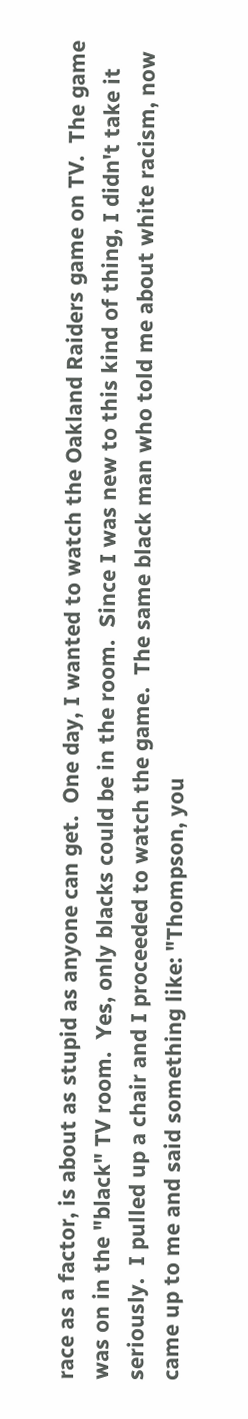race as a factor, is about as stupid as anyone can get.  One day, I wanted to watch the Oakland Raiders game on TV.  The game was on in the "black" TV room.  Yes, only blacks could be in the room.  Since I was new to this kind of thing, I didn't take it seriously.  I pulled up a chair and I proceeded to watch the game.  The same black man who told me about white racism, now came up to me and said something like: "Thompson, you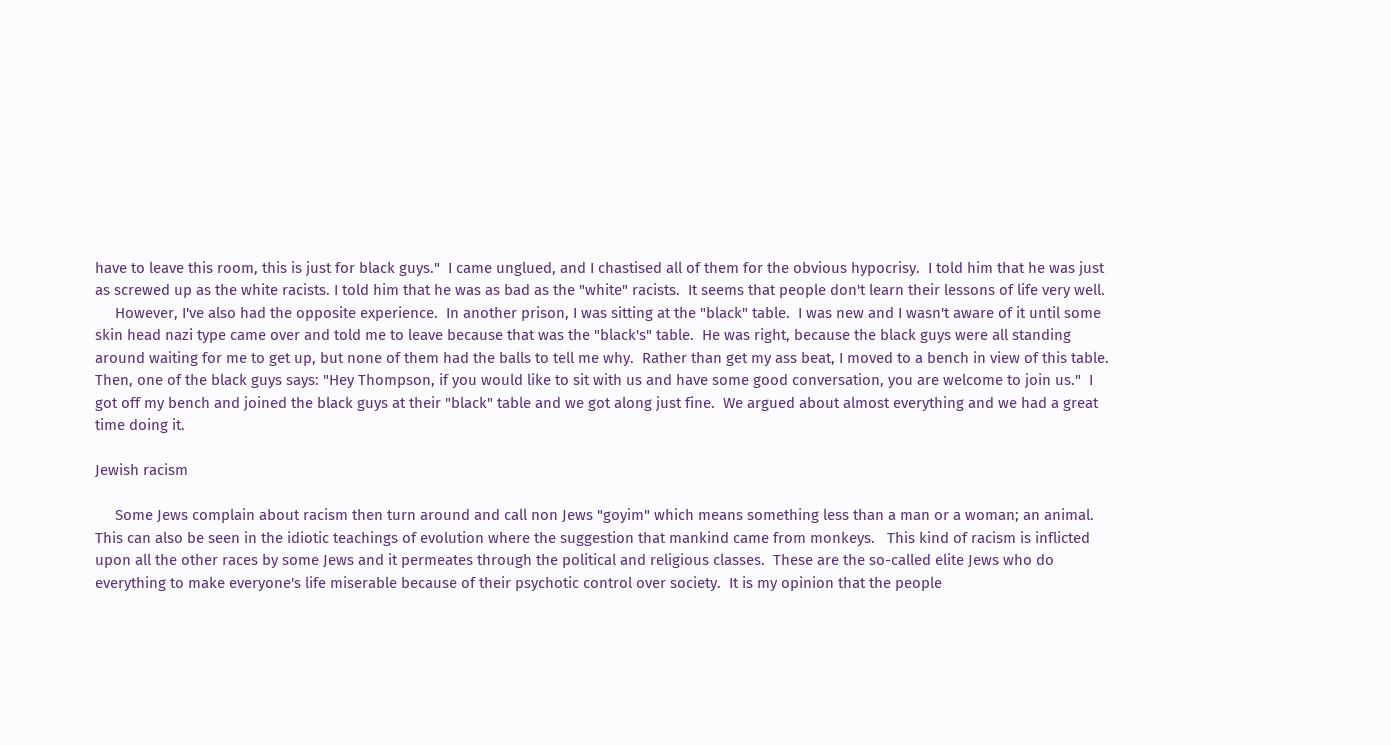have to leave this room, this is just for black guys."  I came unglued, and I chastised all of them for the obvious hypocrisy.  I told him that he was just as screwed up as the white racists. I told him that he was as bad as the "white" racists.  It seems that people don't learn their lessons of life very well.
     However, I've also had the opposite experience.  In another prison, I was sitting at the "black" table.  I was new and I wasn't aware of it until some skin head nazi type came over and told me to leave because that was the "black's" table.  He was right, because the black guys were all standing around waiting for me to get up, but none of them had the balls to tell me why.  Rather than get my ass beat, I moved to a bench in view of this table.  Then, one of the black guys says: "Hey Thompson, if you would like to sit with us and have some good conversation, you are welcome to join us."  I got off my bench and joined the black guys at their "black" table and we got along just fine.  We argued about almost everything and we had a great time doing it.

Jewish racism

     Some Jews complain about racism then turn around and call non Jews "goyim" which means something less than a man or a woman; an animal.  This can also be seen in the idiotic teachings of evolution where the suggestion that mankind came from monkeys.   This kind of racism is inflicted upon all the other races by some Jews and it permeates through the political and religious classes.  These are the so-called elite Jews who do everything to make everyone's life miserable because of their psychotic control over society.  It is my opinion that the people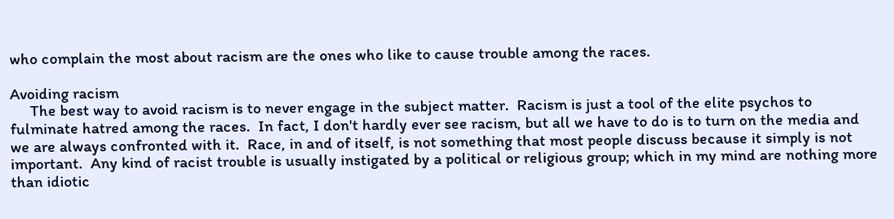who complain the most about racism are the ones who like to cause trouble among the races.

Avoiding racism
     The best way to avoid racism is to never engage in the subject matter.  Racism is just a tool of the elite psychos to fulminate hatred among the races.  In fact, I don't hardly ever see racism, but all we have to do is to turn on the media and we are always confronted with it.  Race, in and of itself, is not something that most people discuss because it simply is not important.  Any kind of racist trouble is usually instigated by a political or religious group; which in my mind are nothing more than idiotic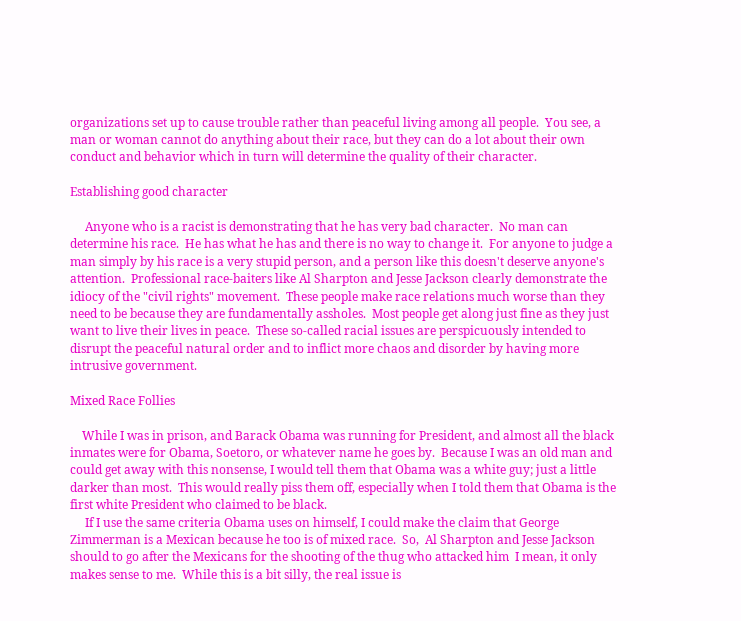organizations set up to cause trouble rather than peaceful living among all people.  You see, a man or woman cannot do anything about their race, but they can do a lot about their own conduct and behavior which in turn will determine the quality of their character.

Establishing good character

     Anyone who is a racist is demonstrating that he has very bad character.  No man can determine his race.  He has what he has and there is no way to change it.  For anyone to judge a man simply by his race is a very stupid person, and a person like this doesn't deserve anyone's attention.  Professional race-baiters like Al Sharpton and Jesse Jackson clearly demonstrate the idiocy of the "civil rights" movement.  These people make race relations much worse than they need to be because they are fundamentally assholes.  Most people get along just fine as they just want to live their lives in peace.  These so-called racial issues are perspicuously intended to disrupt the peaceful natural order and to inflict more chaos and disorder by having more intrusive government.

Mixed Race Follies

    While I was in prison, and Barack Obama was running for President, and almost all the black inmates were for Obama, Soetoro, or whatever name he goes by.  Because I was an old man and could get away with this nonsense, I would tell them that Obama was a white guy; just a little darker than most.  This would really piss them off, especially when I told them that Obama is the first white President who claimed to be black.
     If I use the same criteria Obama uses on himself, I could make the claim that George Zimmerman is a Mexican because he too is of mixed race.  So,  Al Sharpton and Jesse Jackson should to go after the Mexicans for the shooting of the thug who attacked him  I mean, it only makes sense to me.  While this is a bit silly, the real issue is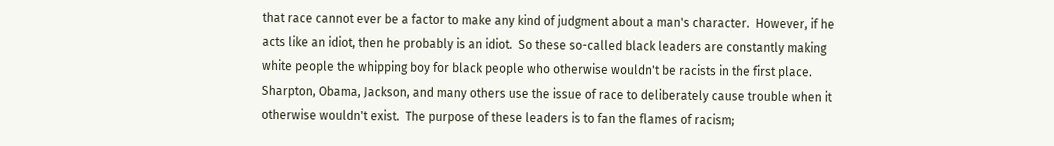that race cannot ever be a factor to make any kind of judgment about a man's character.  However, if he acts like an idiot, then he probably is an idiot.  So these so-called black leaders are constantly making white people the whipping boy for black people who otherwise wouldn't be racists in the first place.  Sharpton, Obama, Jackson, and many others use the issue of race to deliberately cause trouble when it otherwise wouldn't exist.  The purpose of these leaders is to fan the flames of racism;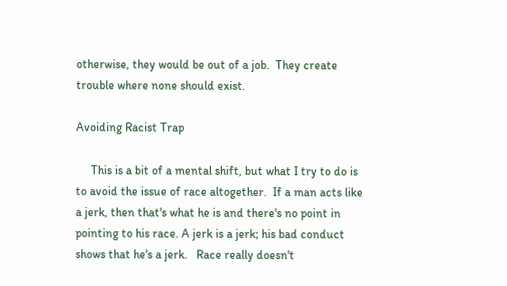otherwise, they would be out of a job.  They create trouble where none should exist.

Avoiding Racist Trap

     This is a bit of a mental shift, but what I try to do is to avoid the issue of race altogether.  If a man acts like a jerk, then that's what he is and there's no point in pointing to his race. A jerk is a jerk; his bad conduct shows that he's a jerk.   Race really doesn't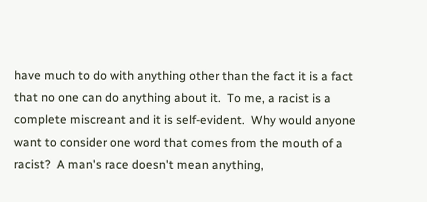have much to do with anything other than the fact it is a fact that no one can do anything about it.  To me, a racist is a complete miscreant and it is self-evident.  Why would anyone want to consider one word that comes from the mouth of a racist?  A man's race doesn't mean anything,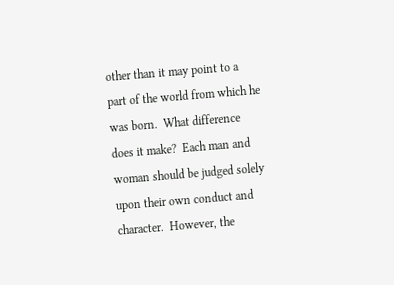other than it may point to a part of the world from which he was born.  What difference does it make?  Each man and woman should be judged solely upon their own conduct and character.  However, the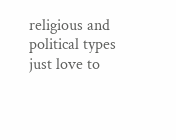religious and political types just love to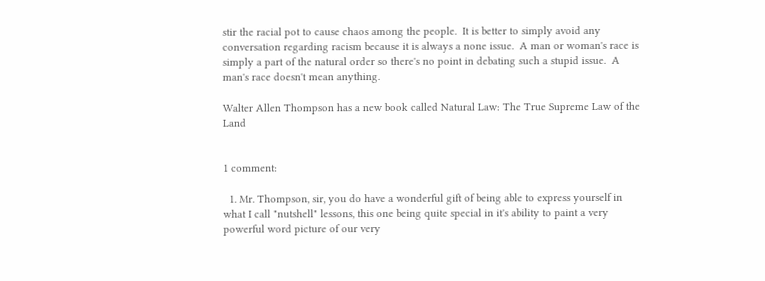stir the racial pot to cause chaos among the people.  It is better to simply avoid any conversation regarding racism because it is always a none issue.  A man or woman's race is simply a part of the natural order so there's no point in debating such a stupid issue.  A man's race doesn't mean anything.

Walter Allen Thompson has a new book called Natural Law: The True Supreme Law of the Land


1 comment:

  1. Mr. Thompson, sir, you do have a wonderful gift of being able to express yourself in what I call "nutshell" lessons, this one being quite special in it's ability to paint a very powerful word picture of our very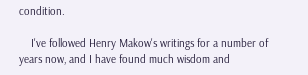condition.

    I've followed Henry Makow's writings for a number of years now, and I have found much wisdom and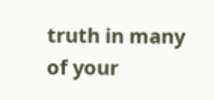truth in many of your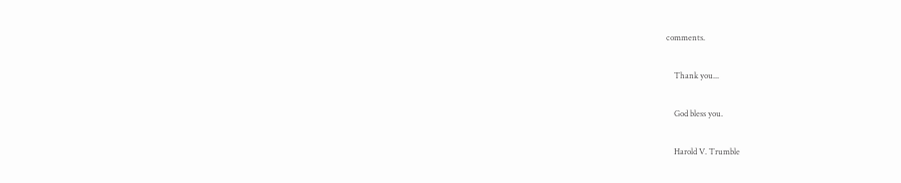comments.

    Thank you...

    God bless you.

    Harold V. Trumble